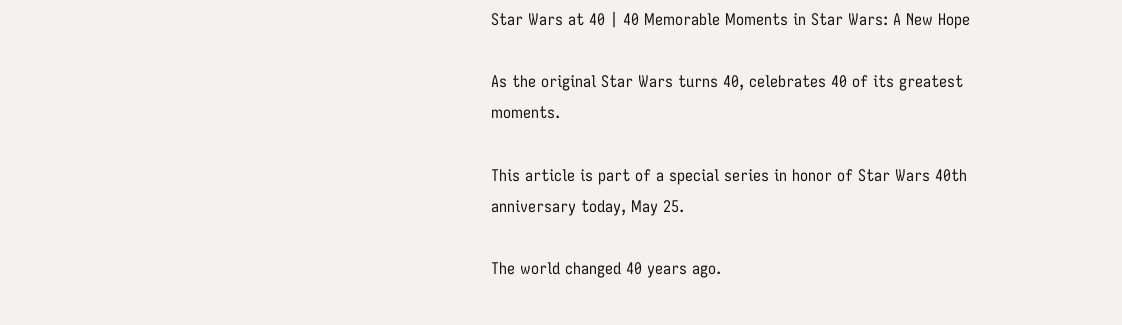Star Wars at 40 | 40 Memorable Moments in Star Wars: A New Hope

As the original Star Wars turns 40, celebrates 40 of its greatest moments.

This article is part of a special series in honor of Star Wars 40th anniversary today, May 25.

The world changed 40 years ago.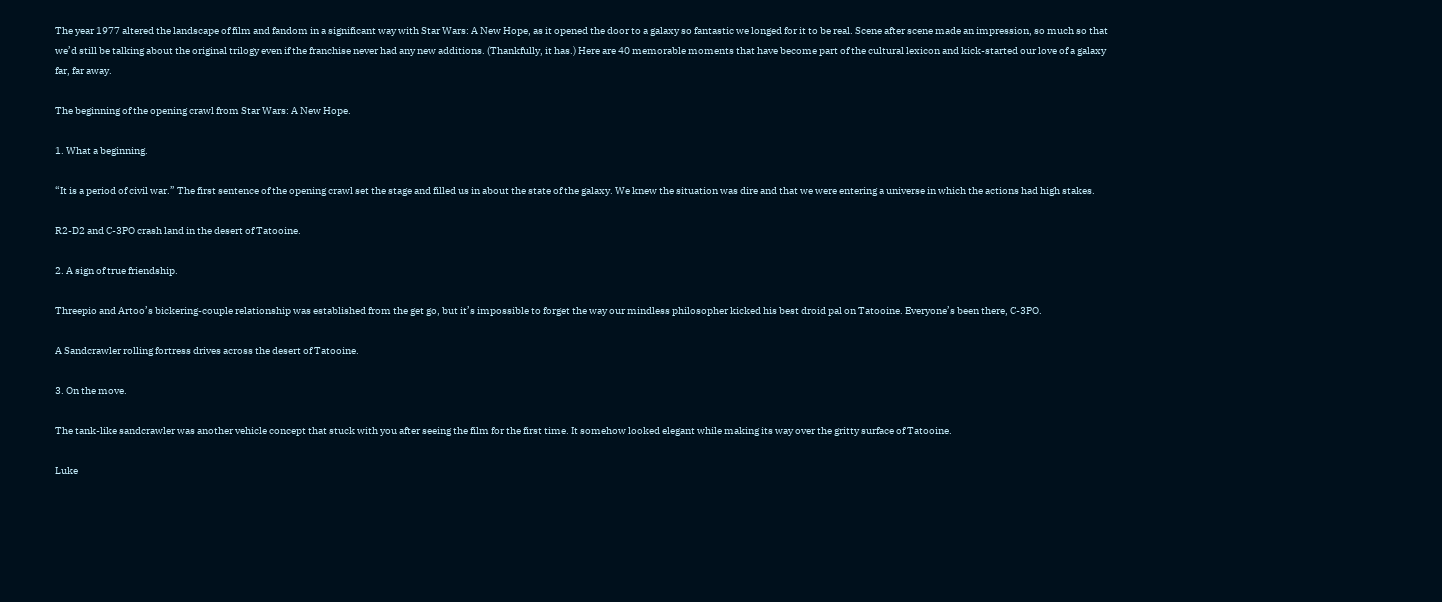The year 1977 altered the landscape of film and fandom in a significant way with Star Wars: A New Hope, as it opened the door to a galaxy so fantastic we longed for it to be real. Scene after scene made an impression, so much so that we’d still be talking about the original trilogy even if the franchise never had any new additions. (Thankfully, it has.) Here are 40 memorable moments that have become part of the cultural lexicon and kick-started our love of a galaxy far, far away.

The beginning of the opening crawl from Star Wars: A New Hope.

1. What a beginning.

“It is a period of civil war.” The first sentence of the opening crawl set the stage and filled us in about the state of the galaxy. We knew the situation was dire and that we were entering a universe in which the actions had high stakes.

R2-D2 and C-3PO crash land in the desert of Tatooine.

2. A sign of true friendship.

Threepio and Artoo’s bickering-couple relationship was established from the get go, but it’s impossible to forget the way our mindless philosopher kicked his best droid pal on Tatooine. Everyone’s been there, C-3PO.

A Sandcrawler rolling fortress drives across the desert of Tatooine.

3. On the move.

The tank-like sandcrawler was another vehicle concept that stuck with you after seeing the film for the first time. It somehow looked elegant while making its way over the gritty surface of Tatooine.

Luke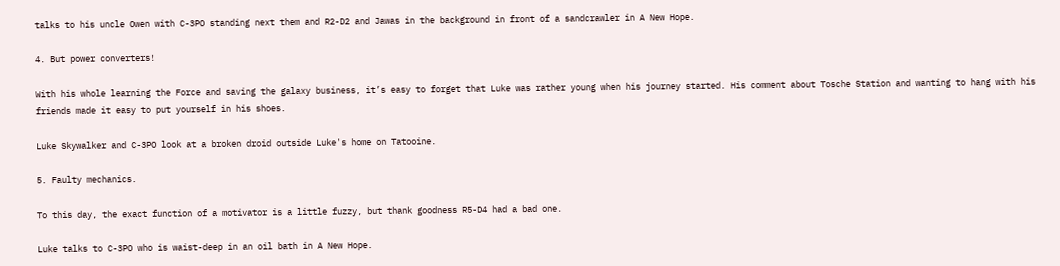talks to his uncle Owen with C-3PO standing next them and R2-D2 and Jawas in the background in front of a sandcrawler in A New Hope.

4. But power converters!

With his whole learning the Force and saving the galaxy business, it’s easy to forget that Luke was rather young when his journey started. His comment about Tosche Station and wanting to hang with his friends made it easy to put yourself in his shoes.

Luke Skywalker and C-3PO look at a broken droid outside Luke's home on Tatooine.

5. Faulty mechanics.

To this day, the exact function of a motivator is a little fuzzy, but thank goodness R5-D4 had a bad one.

Luke talks to C-3PO who is waist-deep in an oil bath in A New Hope.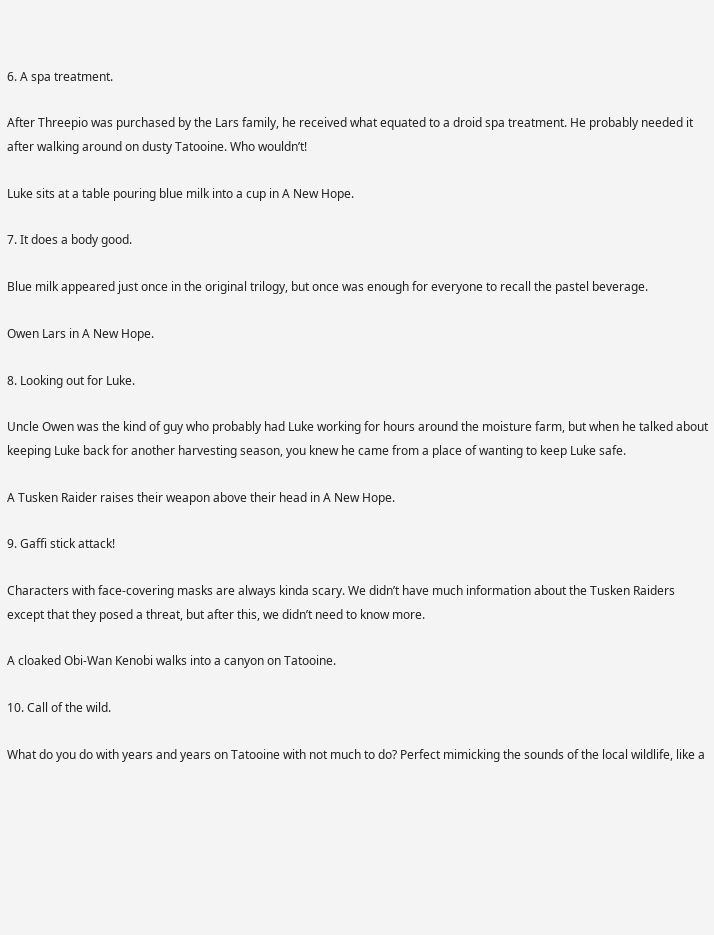6. A spa treatment.

After Threepio was purchased by the Lars family, he received what equated to a droid spa treatment. He probably needed it after walking around on dusty Tatooine. Who wouldn’t!

Luke sits at a table pouring blue milk into a cup in A New Hope.

7. It does a body good.

Blue milk appeared just once in the original trilogy, but once was enough for everyone to recall the pastel beverage.

Owen Lars in A New Hope.

8. Looking out for Luke.

Uncle Owen was the kind of guy who probably had Luke working for hours around the moisture farm, but when he talked about keeping Luke back for another harvesting season, you knew he came from a place of wanting to keep Luke safe.

A Tusken Raider raises their weapon above their head in A New Hope.

9. Gaffi stick attack!

Characters with face-covering masks are always kinda scary. We didn’t have much information about the Tusken Raiders except that they posed a threat, but after this, we didn’t need to know more.

A cloaked Obi-Wan Kenobi walks into a canyon on Tatooine.

10. Call of the wild.

What do you do with years and years on Tatooine with not much to do? Perfect mimicking the sounds of the local wildlife, like a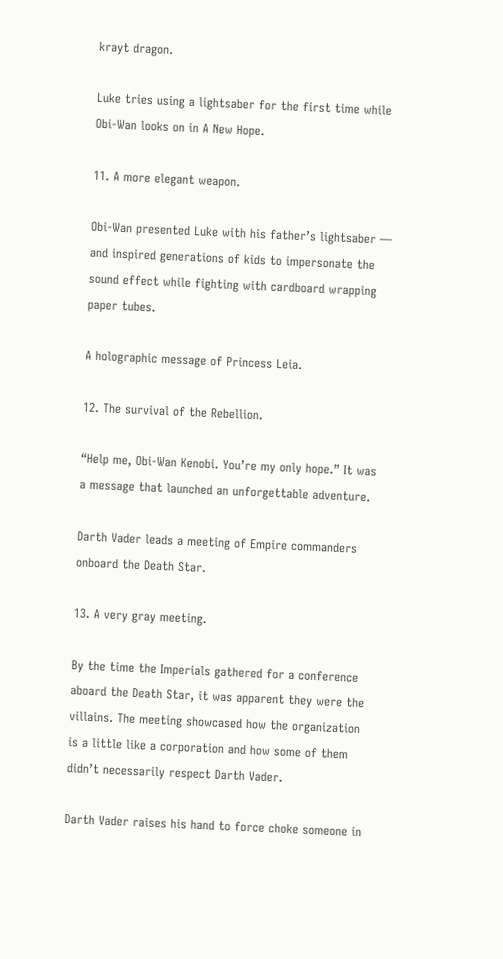krayt dragon.

Luke tries using a lightsaber for the first time while Obi-Wan looks on in A New Hope.

11. A more elegant weapon.

Obi-Wan presented Luke with his father’s lightsaber — and inspired generations of kids to impersonate the sound effect while fighting with cardboard wrapping paper tubes.

A holographic message of Princess Leia.

12. The survival of the Rebellion.

“Help me, Obi-Wan Kenobi. You’re my only hope.” It was a message that launched an unforgettable adventure.

Darth Vader leads a meeting of Empire commanders onboard the Death Star.

13. A very gray meeting.

By the time the Imperials gathered for a conference aboard the Death Star, it was apparent they were the villains. The meeting showcased how the organization is a little like a corporation and how some of them didn’t necessarily respect Darth Vader.

Darth Vader raises his hand to force choke someone in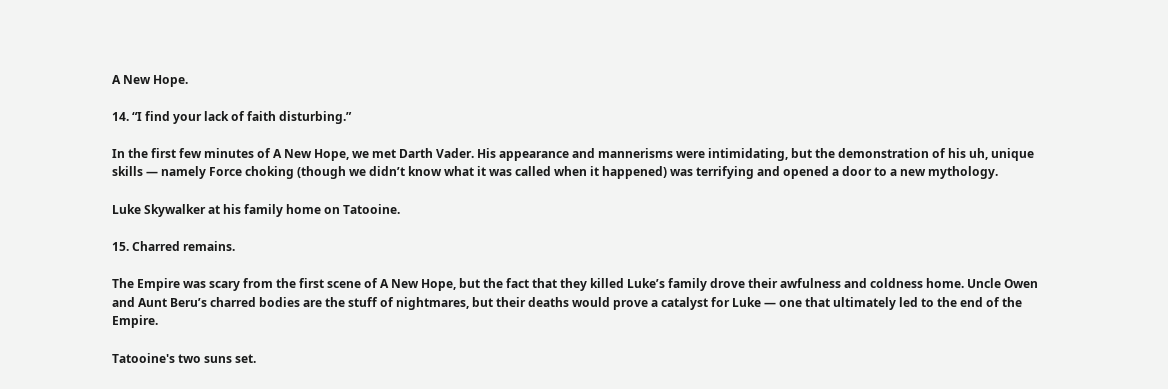A New Hope.

14. “I find your lack of faith disturbing.”

In the first few minutes of A New Hope, we met Darth Vader. His appearance and mannerisms were intimidating, but the demonstration of his uh, unique skills — namely Force choking (though we didn’t know what it was called when it happened) was terrifying and opened a door to a new mythology.

Luke Skywalker at his family home on Tatooine.

15. Charred remains.

The Empire was scary from the first scene of A New Hope, but the fact that they killed Luke’s family drove their awfulness and coldness home. Uncle Owen and Aunt Beru’s charred bodies are the stuff of nightmares, but their deaths would prove a catalyst for Luke — one that ultimately led to the end of the Empire.

Tatooine's two suns set.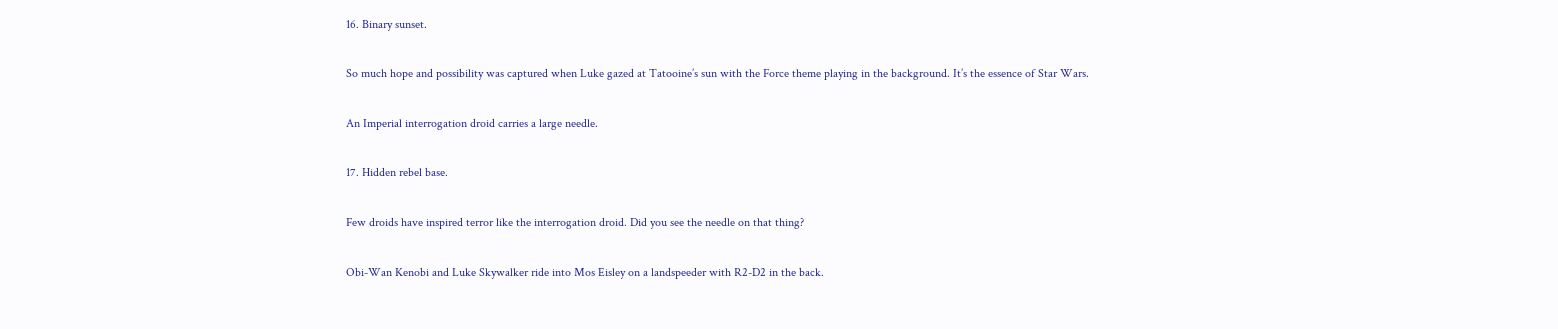16. Binary sunset.

So much hope and possibility was captured when Luke gazed at Tatooine’s sun with the Force theme playing in the background. It’s the essence of Star Wars.

An Imperial interrogation droid carries a large needle.

17. Hidden rebel base.

Few droids have inspired terror like the interrogation droid. Did you see the needle on that thing?

Obi-Wan Kenobi and Luke Skywalker ride into Mos Eisley on a landspeeder with R2-D2 in the back.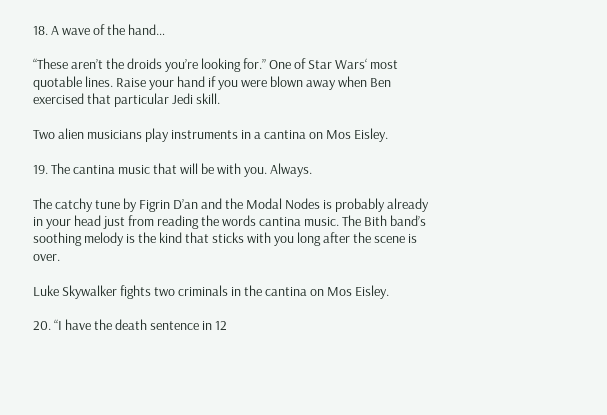18. A wave of the hand…

“These aren’t the droids you’re looking for.” One of Star Wars‘ most quotable lines. Raise your hand if you were blown away when Ben exercised that particular Jedi skill.

Two alien musicians play instruments in a cantina on Mos Eisley.

19. The cantina music that will be with you. Always.

The catchy tune by Figrin D’an and the Modal Nodes is probably already in your head just from reading the words cantina music. The Bith band’s soothing melody is the kind that sticks with you long after the scene is over.

Luke Skywalker fights two criminals in the cantina on Mos Eisley.

20. “I have the death sentence in 12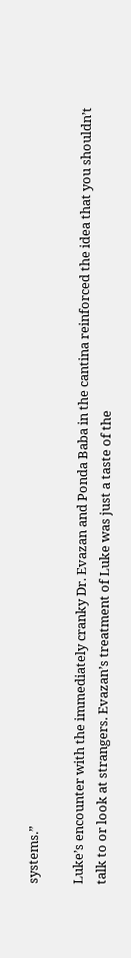systems.”

Luke’s encounter with the immediately cranky Dr. Evazan and Ponda Baba in the cantina reinforced the idea that you shouldn’t talk to or look at strangers. Evazan’s treatment of Luke was just a taste of the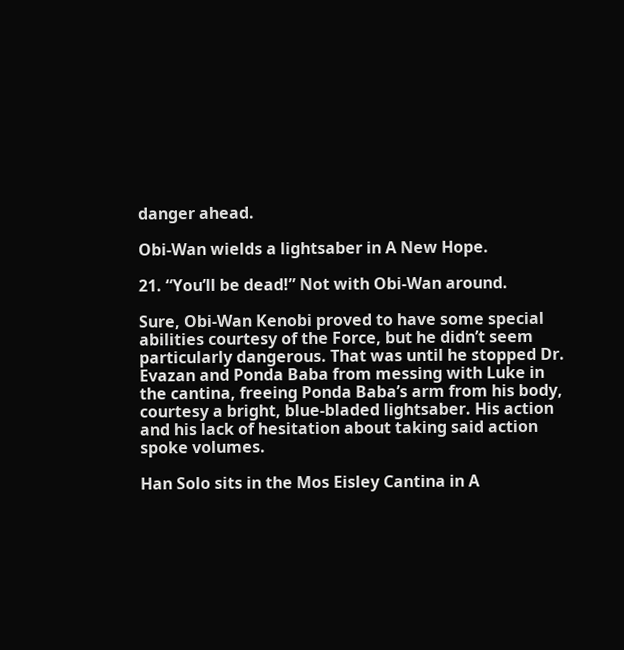danger ahead.

Obi-Wan wields a lightsaber in A New Hope.

21. “You’ll be dead!” Not with Obi-Wan around.

Sure, Obi-Wan Kenobi proved to have some special abilities courtesy of the Force, but he didn’t seem particularly dangerous. That was until he stopped Dr. Evazan and Ponda Baba from messing with Luke in the cantina, freeing Ponda Baba’s arm from his body, courtesy a bright, blue-bladed lightsaber. His action and his lack of hesitation about taking said action spoke volumes.

Han Solo sits in the Mos Eisley Cantina in A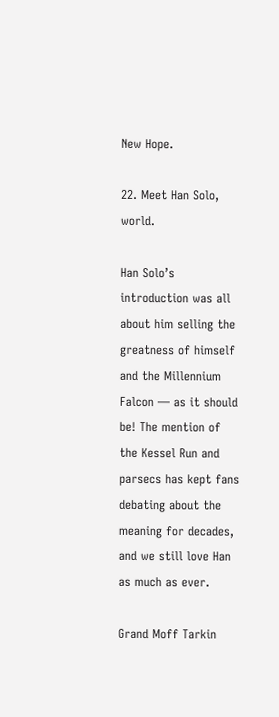New Hope.

22. Meet Han Solo, world.

Han Solo’s introduction was all about him selling the greatness of himself and the Millennium Falcon — as it should be! The mention of the Kessel Run and parsecs has kept fans debating about the meaning for decades, and we still love Han as much as ever.

Grand Moff Tarkin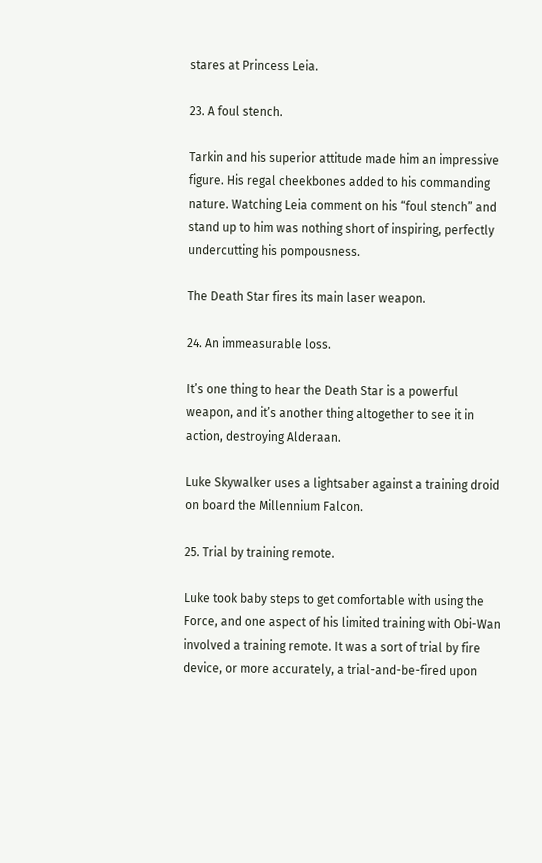stares at Princess Leia.

23. A foul stench.

Tarkin and his superior attitude made him an impressive figure. His regal cheekbones added to his commanding nature. Watching Leia comment on his “foul stench” and stand up to him was nothing short of inspiring, perfectly undercutting his pompousness.

The Death Star fires its main laser weapon.

24. An immeasurable loss.

It’s one thing to hear the Death Star is a powerful weapon, and it’s another thing altogether to see it in action, destroying Alderaan.

Luke Skywalker uses a lightsaber against a training droid on board the Millennium Falcon.

25. Trial by training remote.

Luke took baby steps to get comfortable with using the Force, and one aspect of his limited training with Obi-Wan involved a training remote. It was a sort of trial by fire device, or more accurately, a trial-and-be-fired upon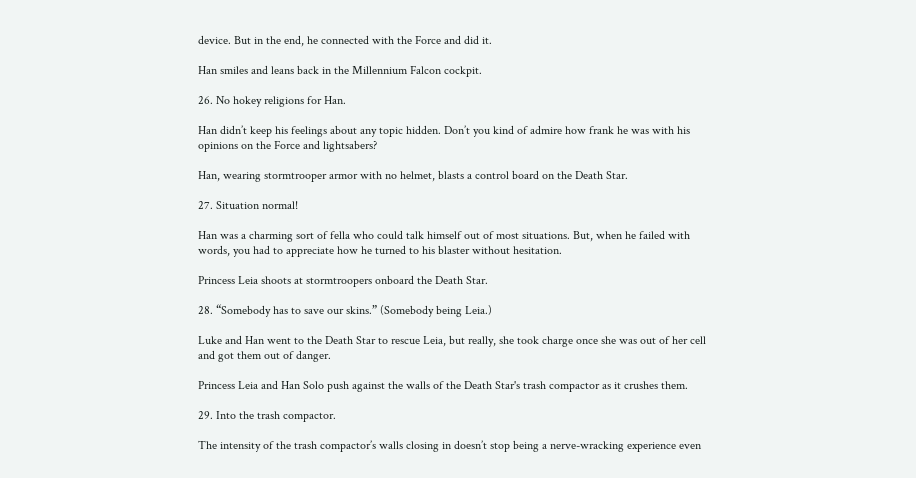device. But in the end, he connected with the Force and did it.

Han smiles and leans back in the Millennium Falcon cockpit.

26. No hokey religions for Han.

Han didn’t keep his feelings about any topic hidden. Don’t you kind of admire how frank he was with his opinions on the Force and lightsabers?

Han, wearing stormtrooper armor with no helmet, blasts a control board on the Death Star.

27. Situation normal!

Han was a charming sort of fella who could talk himself out of most situations. But, when he failed with words, you had to appreciate how he turned to his blaster without hesitation.

Princess Leia shoots at stormtroopers onboard the Death Star.

28. “Somebody has to save our skins.” (Somebody being Leia.)

Luke and Han went to the Death Star to rescue Leia, but really, she took charge once she was out of her cell and got them out of danger.

Princess Leia and Han Solo push against the walls of the Death Star's trash compactor as it crushes them.

29. Into the trash compactor.

The intensity of the trash compactor’s walls closing in doesn’t stop being a nerve-wracking experience even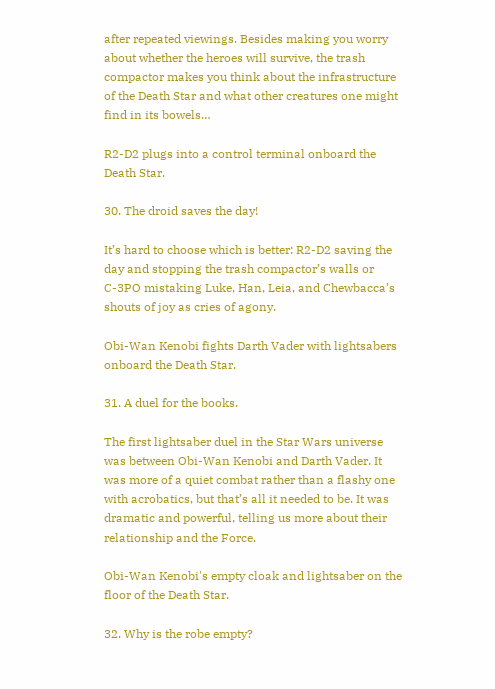after repeated viewings. Besides making you worry about whether the heroes will survive, the trash compactor makes you think about the infrastructure of the Death Star and what other creatures one might find in its bowels…

R2-D2 plugs into a control terminal onboard the Death Star.

30. The droid saves the day!

It’s hard to choose which is better: R2-D2 saving the day and stopping the trash compactor’s walls or C-3PO mistaking Luke, Han, Leia, and Chewbacca’s shouts of joy as cries of agony.

Obi-Wan Kenobi fights Darth Vader with lightsabers onboard the Death Star.

31. A duel for the books.

The first lightsaber duel in the Star Wars universe was between Obi-Wan Kenobi and Darth Vader. It was more of a quiet combat rather than a flashy one with acrobatics, but that’s all it needed to be. It was dramatic and powerful, telling us more about their relationship and the Force.

Obi-Wan Kenobi's empty cloak and lightsaber on the floor of the Death Star.

32. Why is the robe empty?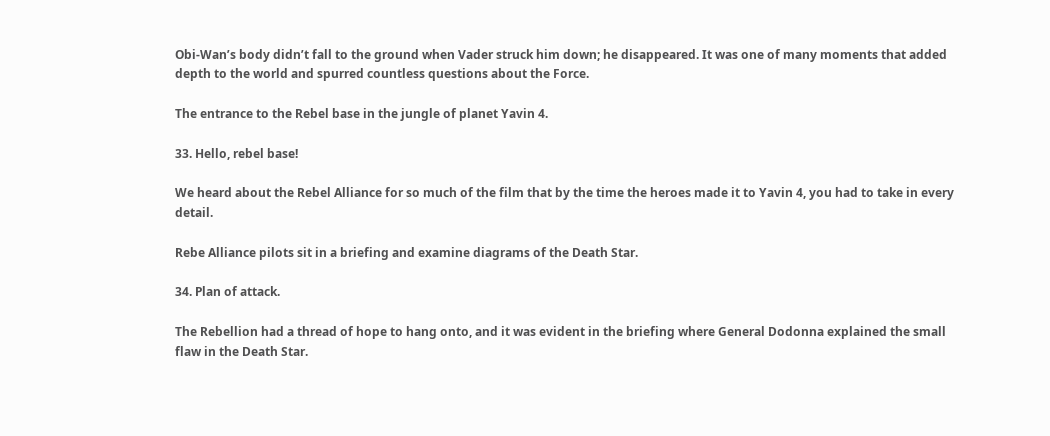Obi-Wan’s body didn’t fall to the ground when Vader struck him down; he disappeared. It was one of many moments that added depth to the world and spurred countless questions about the Force.

The entrance to the Rebel base in the jungle of planet Yavin 4.

33. Hello, rebel base!

We heard about the Rebel Alliance for so much of the film that by the time the heroes made it to Yavin 4, you had to take in every detail.

Rebe Alliance pilots sit in a briefing and examine diagrams of the Death Star.

34. Plan of attack.

The Rebellion had a thread of hope to hang onto, and it was evident in the briefing where General Dodonna explained the small flaw in the Death Star.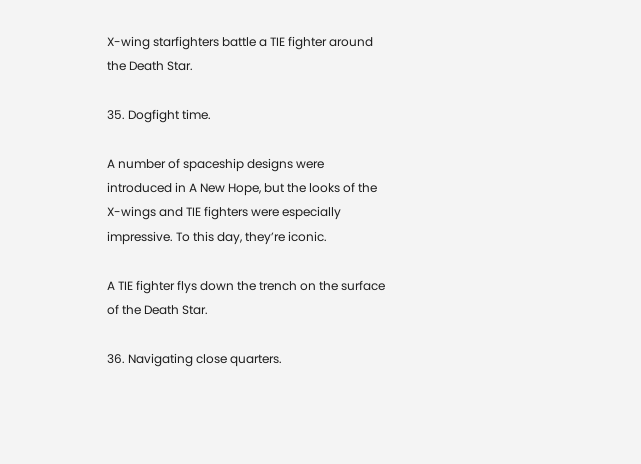X-wing starfighters battle a TIE fighter around the Death Star.

35. Dogfight time.

A number of spaceship designs were introduced in A New Hope, but the looks of the X-wings and TIE fighters were especially impressive. To this day, they’re iconic.

A TIE fighter flys down the trench on the surface of the Death Star.

36. Navigating close quarters.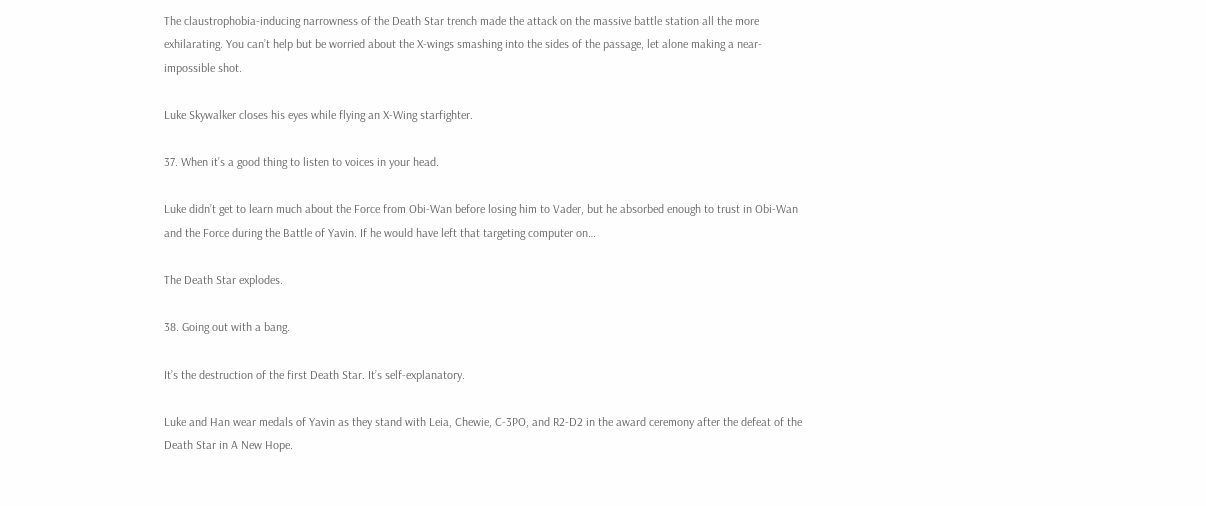The claustrophobia-inducing narrowness of the Death Star trench made the attack on the massive battle station all the more exhilarating. You can’t help but be worried about the X-wings smashing into the sides of the passage, let alone making a near-impossible shot.

Luke Skywalker closes his eyes while flying an X-Wing starfighter.

37. When it’s a good thing to listen to voices in your head.

Luke didn’t get to learn much about the Force from Obi-Wan before losing him to Vader, but he absorbed enough to trust in Obi-Wan and the Force during the Battle of Yavin. If he would have left that targeting computer on…

The Death Star explodes.

38. Going out with a bang.

It’s the destruction of the first Death Star. It’s self-explanatory.

Luke and Han wear medals of Yavin as they stand with Leia, Chewie, C-3PO, and R2-D2 in the award ceremony after the defeat of the Death Star in A New Hope.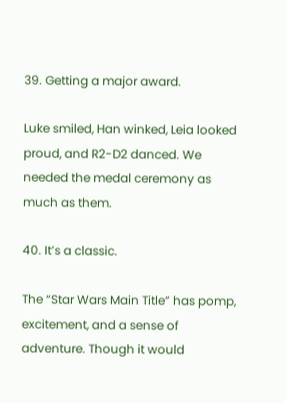39. Getting a major award.

Luke smiled, Han winked, Leia looked proud, and R2-D2 danced. We needed the medal ceremony as much as them.

40. It’s a classic.

The “Star Wars Main Title” has pomp, excitement, and a sense of adventure. Though it would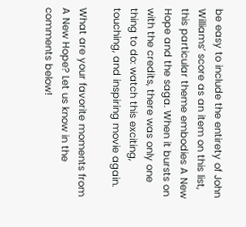be easy to include the entirety of John Williams’ score as an item on this list, this particular theme embodies A New Hope and the saga. When it bursts on with the credits, there was only one thing to do: watch this exciting, touching, and inspiring movie again.

What are your favorite moments from A New Hope? Let us know in the comments below!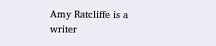Amy Ratcliffe is a writer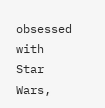obsessed with Star Wars,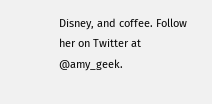Disney, and coffee. Follow her on Twitter at @amy_geek.